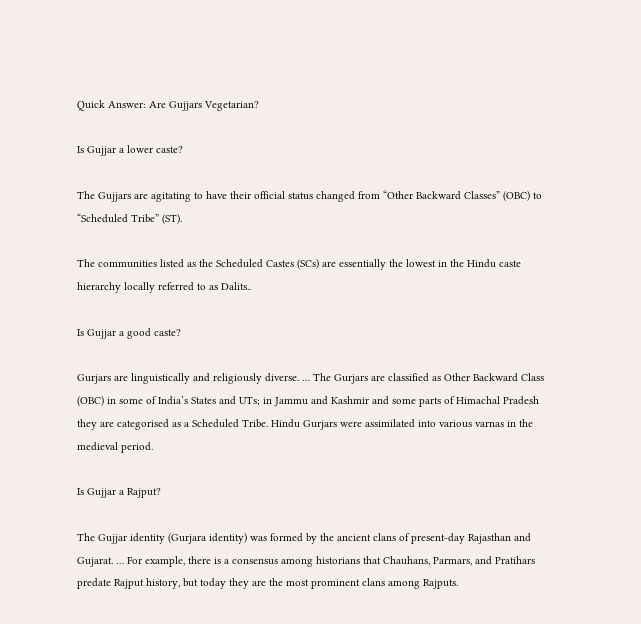Quick Answer: Are Gujjars Vegetarian?

Is Gujjar a lower caste?

The Gujjars are agitating to have their official status changed from “Other Backward Classes” (OBC) to “Scheduled Tribe” (ST).

The communities listed as the Scheduled Castes (SCs) are essentially the lowest in the Hindu caste hierarchy locally referred to as Dalits..

Is Gujjar a good caste?

Gurjars are linguistically and religiously diverse. … The Gurjars are classified as Other Backward Class (OBC) in some of India’s States and UTs; in Jammu and Kashmir and some parts of Himachal Pradesh they are categorised as a Scheduled Tribe. Hindu Gurjars were assimilated into various varnas in the medieval period.

Is Gujjar a Rajput?

The Gujjar identity (Gurjara identity) was formed by the ancient clans of present-day Rajasthan and Gujarat. … For example, there is a consensus among historians that Chauhans, Parmars, and Pratihars predate Rajput history, but today they are the most prominent clans among Rajputs.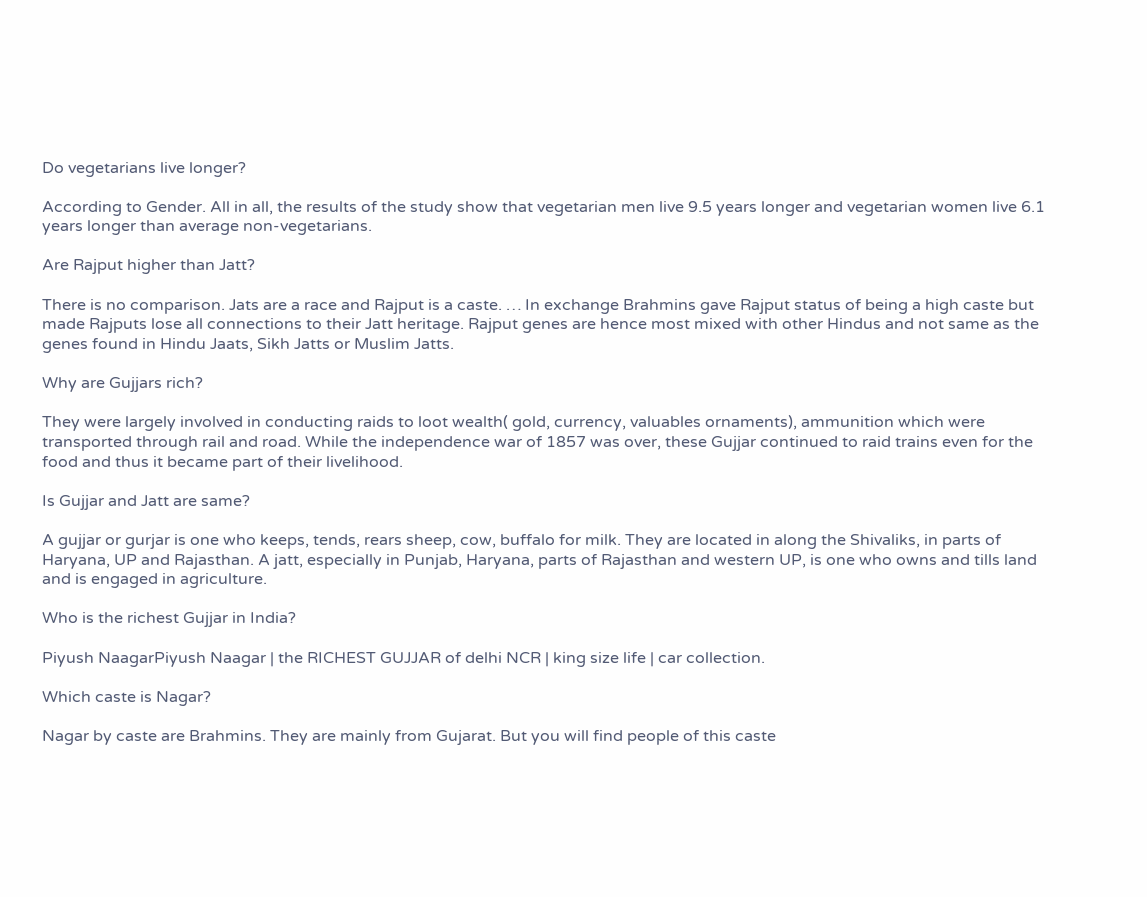Do vegetarians live longer?

According to Gender. All in all, the results of the study show that vegetarian men live 9.5 years longer and vegetarian women live 6.1 years longer than average non-vegetarians.

Are Rajput higher than Jatt?

There is no comparison. Jats are a race and Rajput is a caste. … In exchange Brahmins gave Rajput status of being a high caste but made Rajputs lose all connections to their Jatt heritage. Rajput genes are hence most mixed with other Hindus and not same as the genes found in Hindu Jaats, Sikh Jatts or Muslim Jatts.

Why are Gujjars rich?

They were largely involved in conducting raids to loot wealth( gold, currency, valuables ornaments), ammunition which were transported through rail and road. While the independence war of 1857 was over, these Gujjar continued to raid trains even for the food and thus it became part of their livelihood.

Is Gujjar and Jatt are same?

A gujjar or gurjar is one who keeps, tends, rears sheep, cow, buffalo for milk. They are located in along the Shivaliks, in parts of Haryana, UP and Rajasthan. A jatt, especially in Punjab, Haryana, parts of Rajasthan and western UP, is one who owns and tills land and is engaged in agriculture.

Who is the richest Gujjar in India?

Piyush NaagarPiyush Naagar | the RICHEST GUJJAR of delhi NCR | king size life | car collection.

Which caste is Nagar?

Nagar by caste are Brahmins. They are mainly from Gujarat. But you will find people of this caste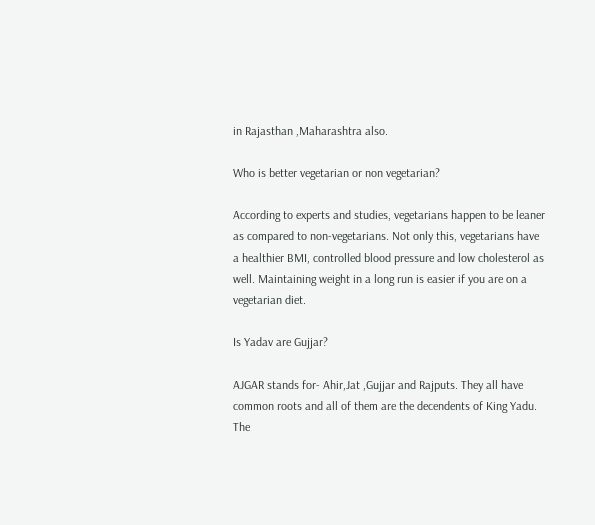in Rajasthan ,Maharashtra also.

Who is better vegetarian or non vegetarian?

According to experts and studies, vegetarians happen to be leaner as compared to non-vegetarians. Not only this, vegetarians have a healthier BMI, controlled blood pressure and low cholesterol as well. Maintaining weight in a long run is easier if you are on a vegetarian diet.

Is Yadav are Gujjar?

AJGAR stands for- Ahir,Jat ,Gujjar and Rajputs. They all have common roots and all of them are the decendents of King Yadu. The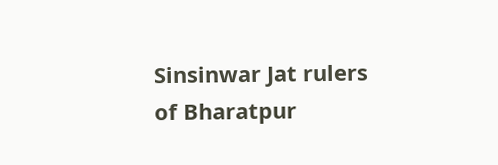Sinsinwar Jat rulers of Bharatpur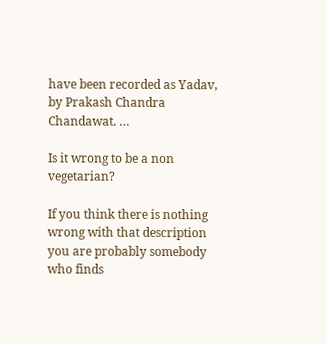have been recorded as Yadav, by Prakash Chandra Chandawat. …

Is it wrong to be a non vegetarian?

If you think there is nothing wrong with that description you are probably somebody who finds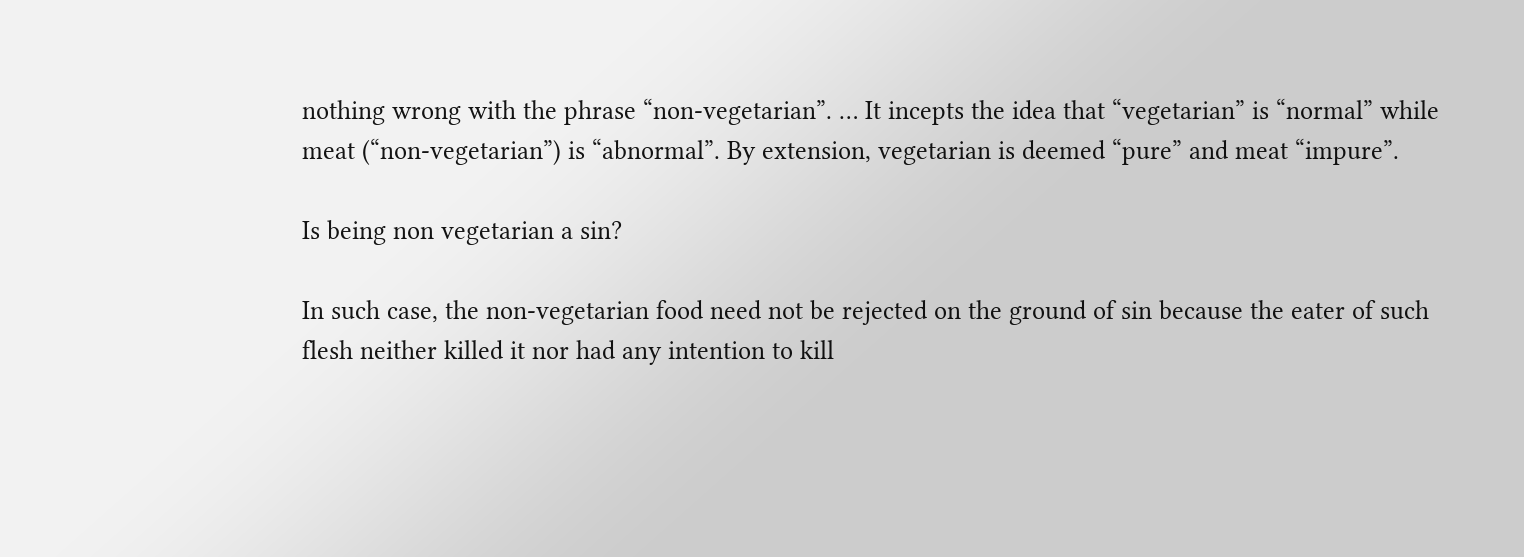nothing wrong with the phrase “non-vegetarian”. … It incepts the idea that “vegetarian” is “normal” while meat (“non-vegetarian”) is “abnormal”. By extension, vegetarian is deemed “pure” and meat “impure”.

Is being non vegetarian a sin?

In such case, the non-vegetarian food need not be rejected on the ground of sin because the eater of such flesh neither killed it nor had any intention to kill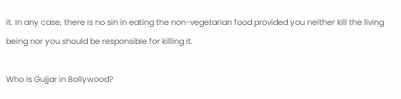it. In any case, there is no sin in eating the non-vegetarian food provided you neither kill the living being nor you should be responsible for killing it.

Who is Gujjar in Bollywood?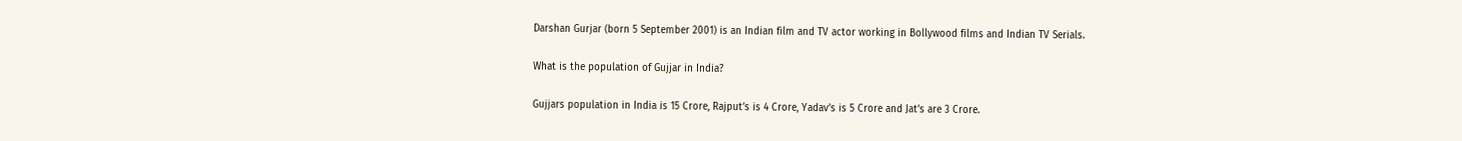Darshan Gurjar (born 5 September 2001) is an Indian film and TV actor working in Bollywood films and Indian TV Serials.

What is the population of Gujjar in India?

Gujjars population in India is 15 Crore, Rajput’s is 4 Crore, Yadav’s is 5 Crore and Jat’s are 3 Crore.